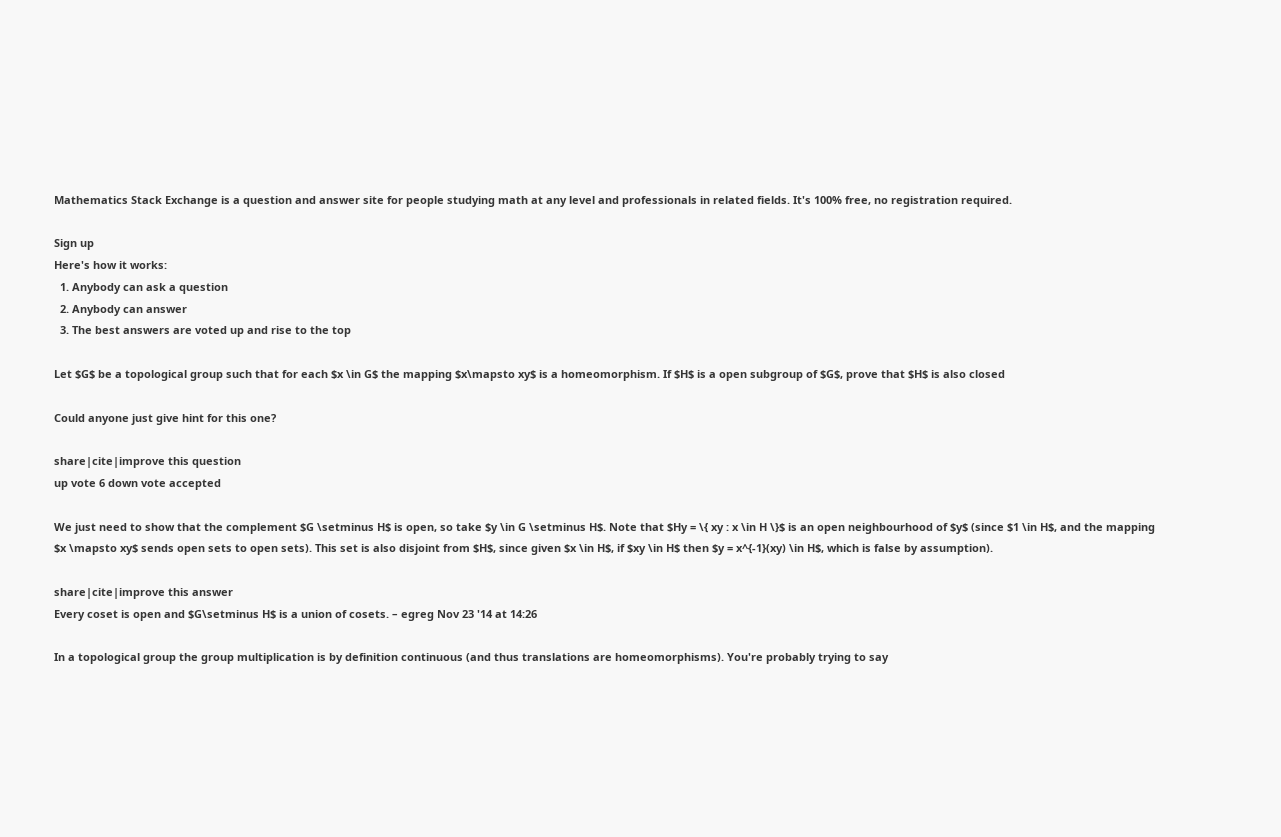Mathematics Stack Exchange is a question and answer site for people studying math at any level and professionals in related fields. It's 100% free, no registration required.

Sign up
Here's how it works:
  1. Anybody can ask a question
  2. Anybody can answer
  3. The best answers are voted up and rise to the top

Let $G$ be a topological group such that for each $x \in G$ the mapping $x\mapsto xy$ is a homeomorphism. If $H$ is a open subgroup of $G$, prove that $H$ is also closed

Could anyone just give hint for this one?

share|cite|improve this question
up vote 6 down vote accepted

We just need to show that the complement $G \setminus H$ is open, so take $y \in G \setminus H$. Note that $Hy = \{ xy : x \in H \}$ is an open neighbourhood of $y$ (since $1 \in H$, and the mapping $x \mapsto xy$ sends open sets to open sets). This set is also disjoint from $H$, since given $x \in H$, if $xy \in H$ then $y = x^{-1}(xy) \in H$, which is false by assumption).

share|cite|improve this answer
Every coset is open and $G\setminus H$ is a union of cosets. – egreg Nov 23 '14 at 14:26

In a topological group the group multiplication is by definition continuous (and thus translations are homeomorphisms). You're probably trying to say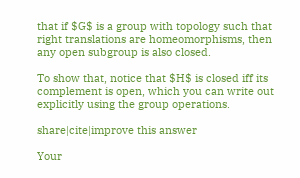that if $G$ is a group with topology such that right translations are homeomorphisms, then any open subgroup is also closed.

To show that, notice that $H$ is closed iff its complement is open, which you can write out explicitly using the group operations.

share|cite|improve this answer

Your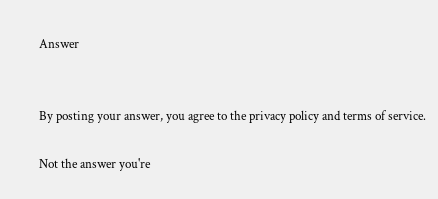Answer


By posting your answer, you agree to the privacy policy and terms of service.

Not the answer you're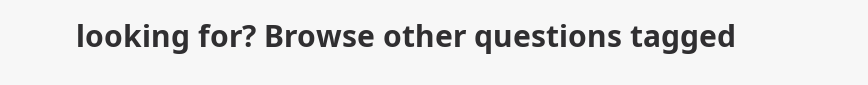looking for? Browse other questions tagged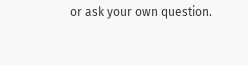or ask your own question.